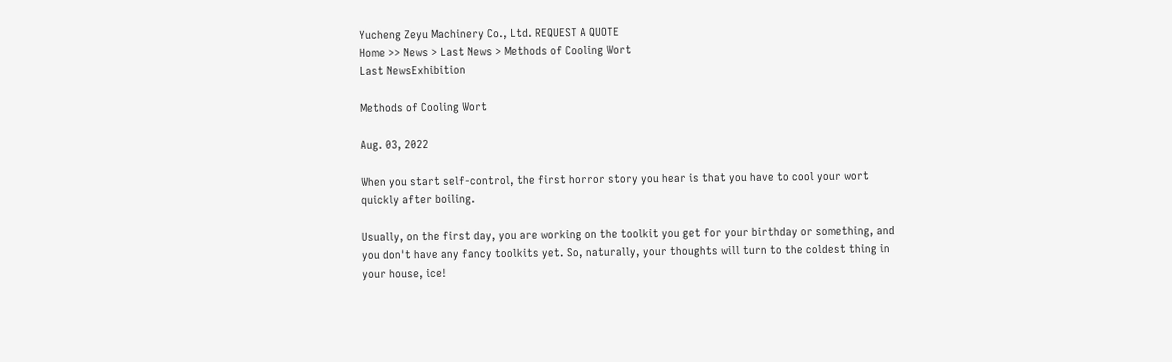Yucheng Zeyu Machinery Co., Ltd. REQUEST A QUOTE
Home >> News > Last News > Methods of Cooling Wort
Last NewsExhibition

Methods of Cooling Wort

Aug. 03, 2022

When you start self-control, the first horror story you hear is that you have to cool your wort quickly after boiling.

Usually, on the first day, you are working on the toolkit you get for your birthday or something, and you don't have any fancy toolkits yet. So, naturally, your thoughts will turn to the coldest thing in your house, ice!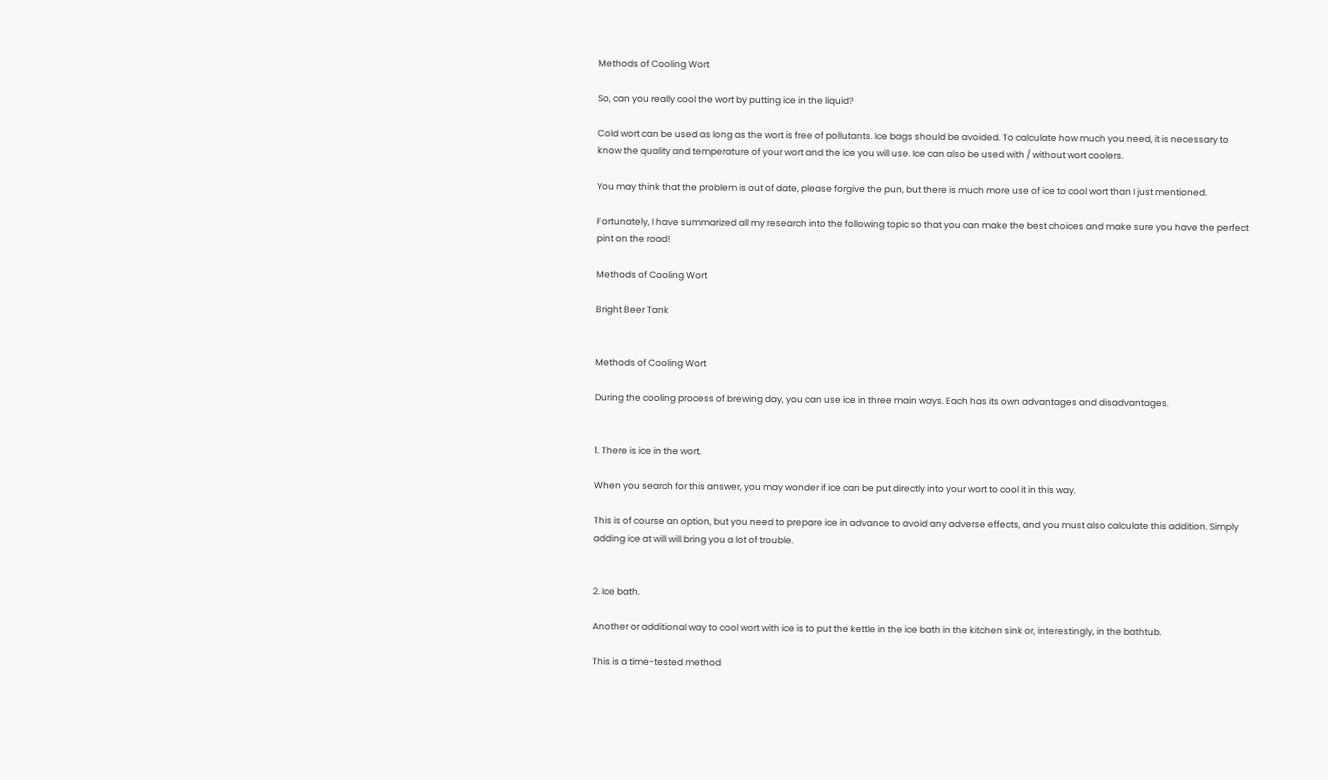Methods of Cooling Wort

So, can you really cool the wort by putting ice in the liquid?

Cold wort can be used as long as the wort is free of pollutants. Ice bags should be avoided. To calculate how much you need, it is necessary to know the quality and temperature of your wort and the ice you will use. Ice can also be used with / without wort coolers.

You may think that the problem is out of date, please forgive the pun, but there is much more use of ice to cool wort than I just mentioned.

Fortunately, I have summarized all my research into the following topic so that you can make the best choices and make sure you have the perfect pint on the road!

Methods of Cooling Wort

Bright Beer Tank


Methods of Cooling Wort

During the cooling process of brewing day, you can use ice in three main ways. Each has its own advantages and disadvantages.


1. There is ice in the wort.

When you search for this answer, you may wonder if ice can be put directly into your wort to cool it in this way.

This is of course an option, but you need to prepare ice in advance to avoid any adverse effects, and you must also calculate this addition. Simply adding ice at will will bring you a lot of trouble.


2. Ice bath.

Another or additional way to cool wort with ice is to put the kettle in the ice bath in the kitchen sink or, interestingly, in the bathtub.

This is a time-tested method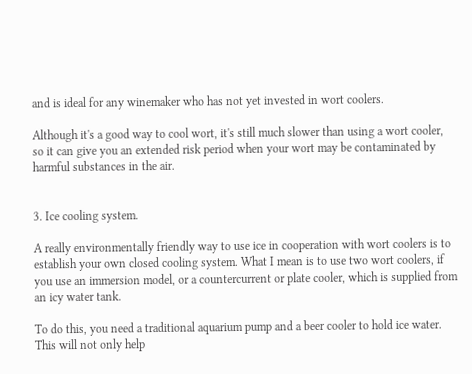and is ideal for any winemaker who has not yet invested in wort coolers.

Although it's a good way to cool wort, it's still much slower than using a wort cooler, so it can give you an extended risk period when your wort may be contaminated by harmful substances in the air.


3. Ice cooling system.

A really environmentally friendly way to use ice in cooperation with wort coolers is to establish your own closed cooling system. What I mean is to use two wort coolers, if you use an immersion model, or a countercurrent or plate cooler, which is supplied from an icy water tank.

To do this, you need a traditional aquarium pump and a beer cooler to hold ice water. This will not only help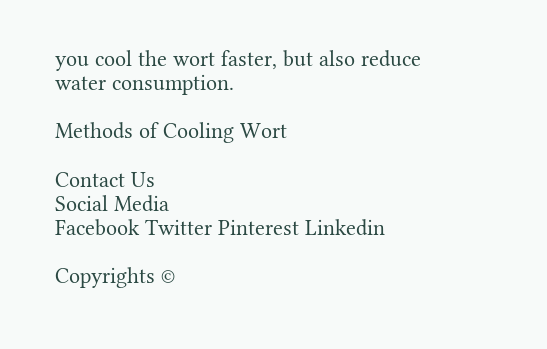you cool the wort faster, but also reduce water consumption.

Methods of Cooling Wort

Contact Us
Social Media
Facebook Twitter Pinterest Linkedin

Copyrights ©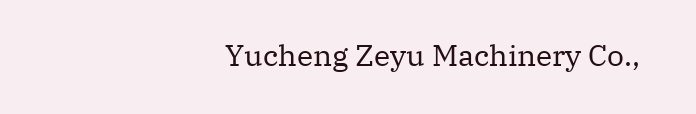Yucheng Zeyu Machinery Co.,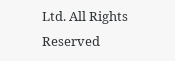Ltd. All Rights Reserved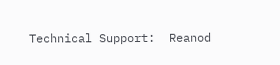Technical Support:  Reanod